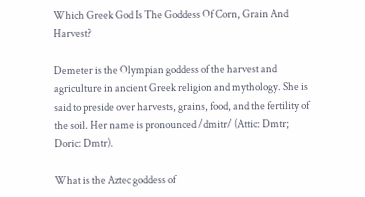Which Greek God Is The Goddess Of Corn, Grain And Harvest?

Demeter is the Olympian goddess of the harvest and agriculture in ancient Greek religion and mythology. She is said to preside over harvests, grains, food, and the fertility of the soil. Her name is pronounced /dmitr/ (Attic: Dmtr; Doric: Dmtr).

What is the Aztec goddess of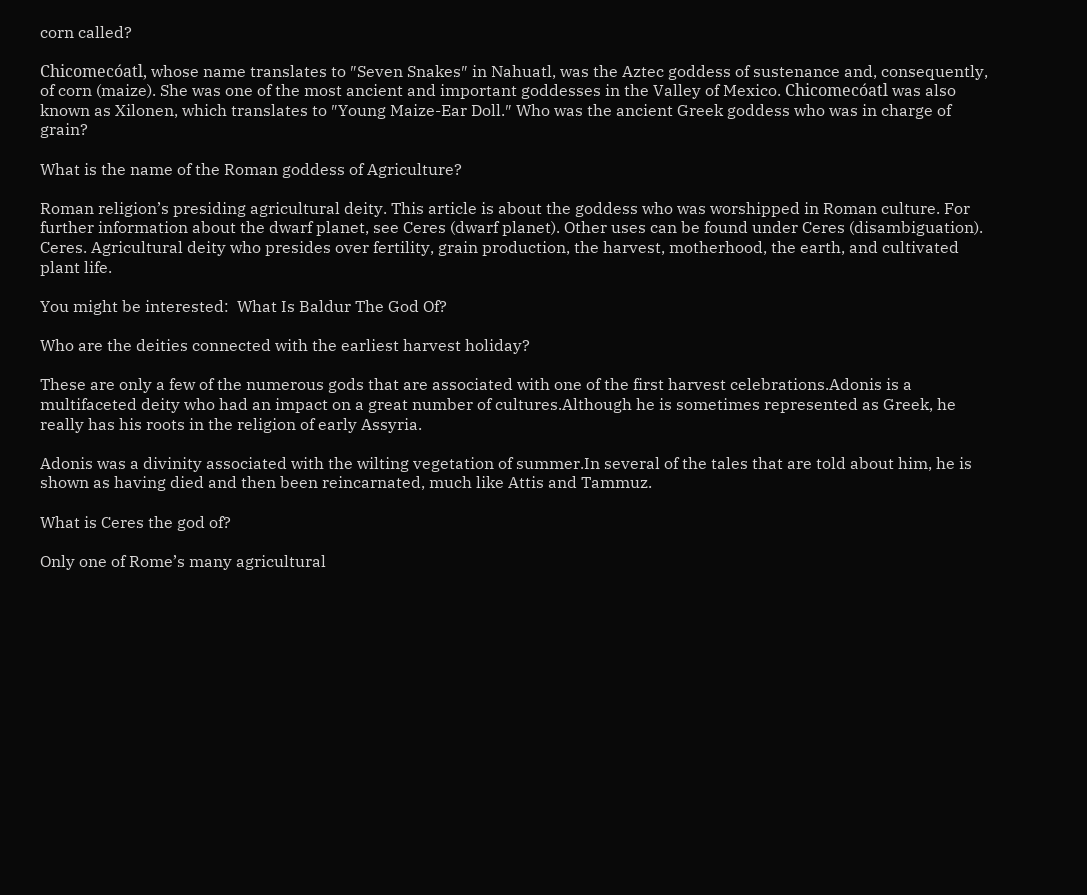corn called?

Chicomecóatl, whose name translates to ″Seven Snakes″ in Nahuatl, was the Aztec goddess of sustenance and, consequently, of corn (maize). She was one of the most ancient and important goddesses in the Valley of Mexico. Chicomecóatl was also known as Xilonen, which translates to ″Young Maize-Ear Doll.″ Who was the ancient Greek goddess who was in charge of grain?

What is the name of the Roman goddess of Agriculture?

Roman religion’s presiding agricultural deity. This article is about the goddess who was worshipped in Roman culture. For further information about the dwarf planet, see Ceres (dwarf planet). Other uses can be found under Ceres (disambiguation). Ceres. Agricultural deity who presides over fertility, grain production, the harvest, motherhood, the earth, and cultivated plant life.

You might be interested:  What Is Baldur The God Of?

Who are the deities connected with the earliest harvest holiday?

These are only a few of the numerous gods that are associated with one of the first harvest celebrations.Adonis is a multifaceted deity who had an impact on a great number of cultures.Although he is sometimes represented as Greek, he really has his roots in the religion of early Assyria.

Adonis was a divinity associated with the wilting vegetation of summer.In several of the tales that are told about him, he is shown as having died and then been reincarnated, much like Attis and Tammuz.

What is Ceres the god of?

Only one of Rome’s many agricultural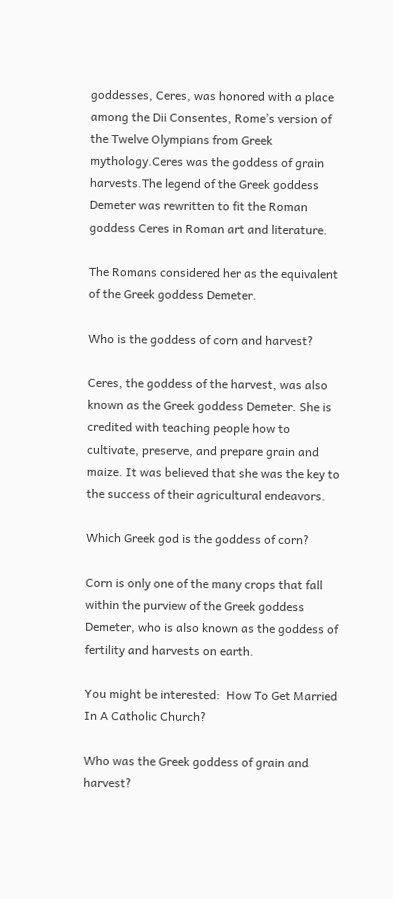goddesses, Ceres, was honored with a place among the Dii Consentes, Rome’s version of the Twelve Olympians from Greek mythology.Ceres was the goddess of grain harvests.The legend of the Greek goddess Demeter was rewritten to fit the Roman goddess Ceres in Roman art and literature.

The Romans considered her as the equivalent of the Greek goddess Demeter.

Who is the goddess of corn and harvest?

Ceres, the goddess of the harvest, was also known as the Greek goddess Demeter. She is credited with teaching people how to cultivate, preserve, and prepare grain and maize. It was believed that she was the key to the success of their agricultural endeavors.

Which Greek god is the goddess of corn?

Corn is only one of the many crops that fall within the purview of the Greek goddess Demeter, who is also known as the goddess of fertility and harvests on earth.

You might be interested:  How To Get Married In A Catholic Church?

Who was the Greek goddess of grain and harvest?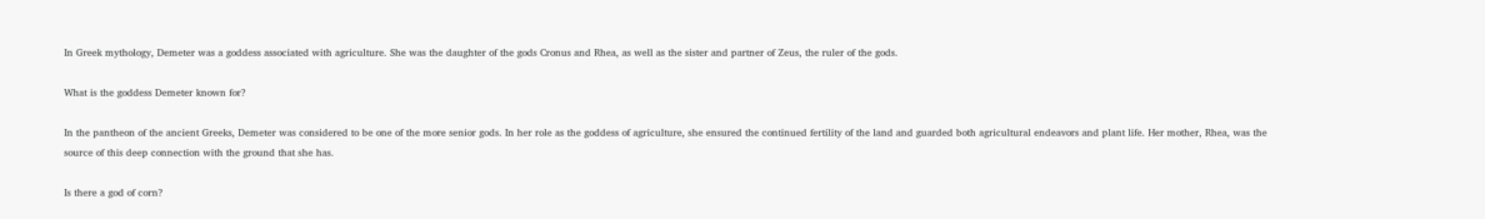In Greek mythology, Demeter was a goddess associated with agriculture. She was the daughter of the gods Cronus and Rhea, as well as the sister and partner of Zeus, the ruler of the gods.

What is the goddess Demeter known for?

In the pantheon of the ancient Greeks, Demeter was considered to be one of the more senior gods. In her role as the goddess of agriculture, she ensured the continued fertility of the land and guarded both agricultural endeavors and plant life. Her mother, Rhea, was the source of this deep connection with the ground that she has.

Is there a god of corn?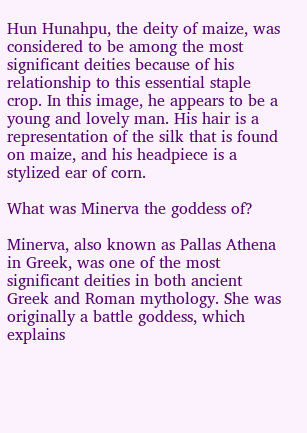Hun Hunahpu, the deity of maize, was considered to be among the most significant deities because of his relationship to this essential staple crop. In this image, he appears to be a young and lovely man. His hair is a representation of the silk that is found on maize, and his headpiece is a stylized ear of corn.

What was Minerva the goddess of?

Minerva, also known as Pallas Athena in Greek, was one of the most significant deities in both ancient Greek and Roman mythology. She was originally a battle goddess, which explains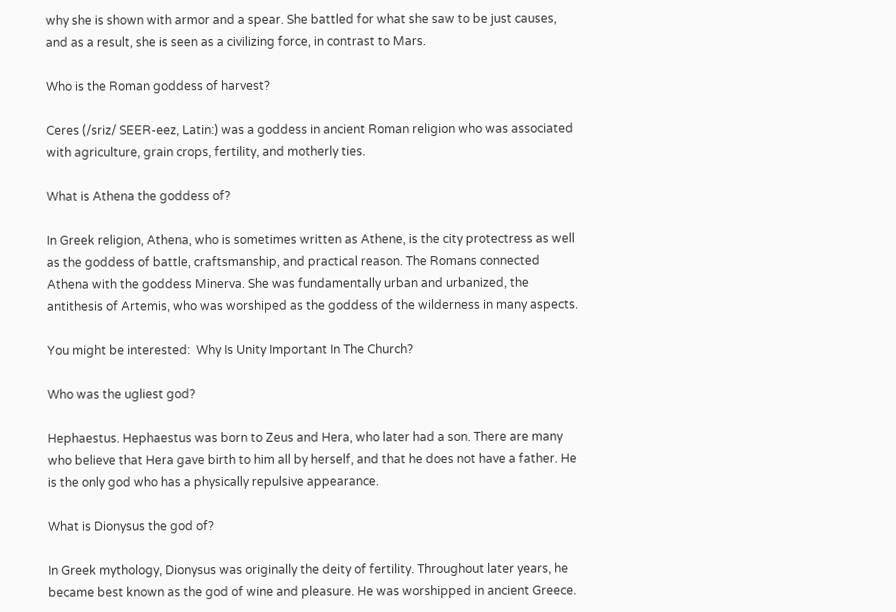why she is shown with armor and a spear. She battled for what she saw to be just causes, and as a result, she is seen as a civilizing force, in contrast to Mars.

Who is the Roman goddess of harvest?

Ceres (/sriz/ SEER-eez, Latin:) was a goddess in ancient Roman religion who was associated with agriculture, grain crops, fertility, and motherly ties.

What is Athena the goddess of?

In Greek religion, Athena, who is sometimes written as Athene, is the city protectress as well as the goddess of battle, craftsmanship, and practical reason. The Romans connected Athena with the goddess Minerva. She was fundamentally urban and urbanized, the antithesis of Artemis, who was worshiped as the goddess of the wilderness in many aspects.

You might be interested:  Why Is Unity Important In The Church?

Who was the ugliest god?

Hephaestus. Hephaestus was born to Zeus and Hera, who later had a son. There are many who believe that Hera gave birth to him all by herself, and that he does not have a father. He is the only god who has a physically repulsive appearance.

What is Dionysus the god of?

In Greek mythology, Dionysus was originally the deity of fertility. Throughout later years, he became best known as the god of wine and pleasure. He was worshipped in ancient Greece.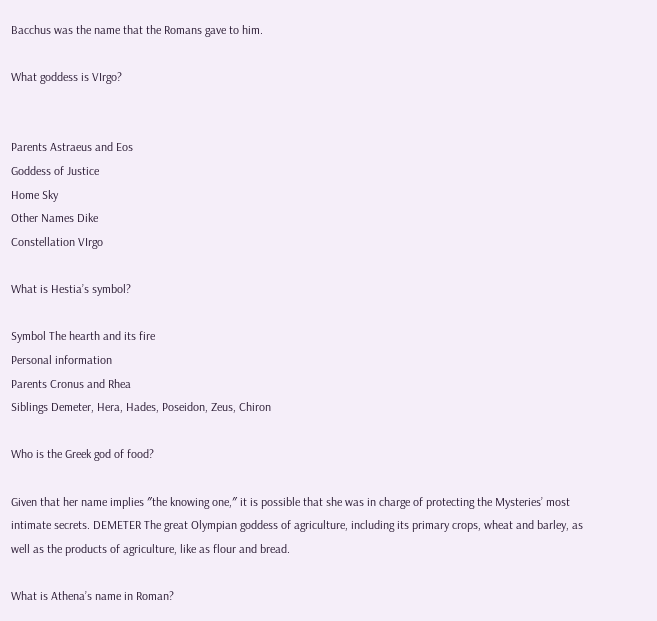Bacchus was the name that the Romans gave to him.

What goddess is VIrgo?


Parents Astraeus and Eos
Goddess of Justice
Home Sky
Other Names Dike
Constellation VIrgo

What is Hestia’s symbol?

Symbol The hearth and its fire
Personal information
Parents Cronus and Rhea
Siblings Demeter, Hera, Hades, Poseidon, Zeus, Chiron

Who is the Greek god of food?

Given that her name implies ″the knowing one,″ it is possible that she was in charge of protecting the Mysteries’ most intimate secrets. DEMETER The great Olympian goddess of agriculture, including its primary crops, wheat and barley, as well as the products of agriculture, like as flour and bread.

What is Athena’s name in Roman?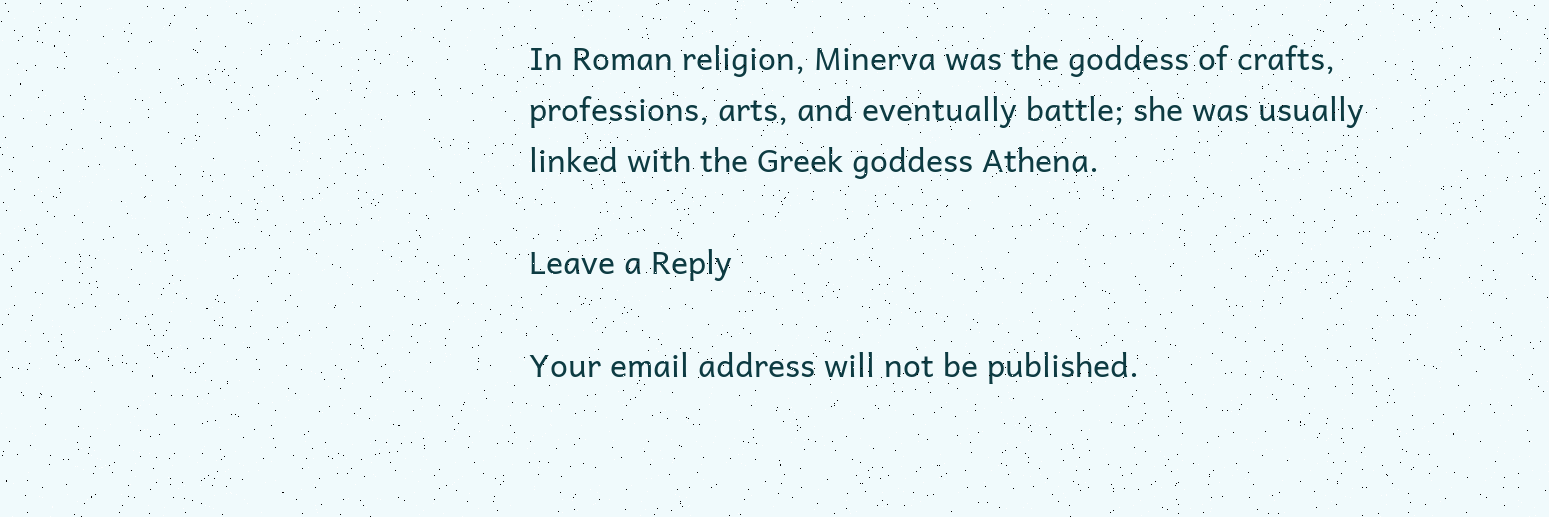In Roman religion, Minerva was the goddess of crafts, professions, arts, and eventually battle; she was usually linked with the Greek goddess Athena.

Leave a Reply

Your email address will not be published.